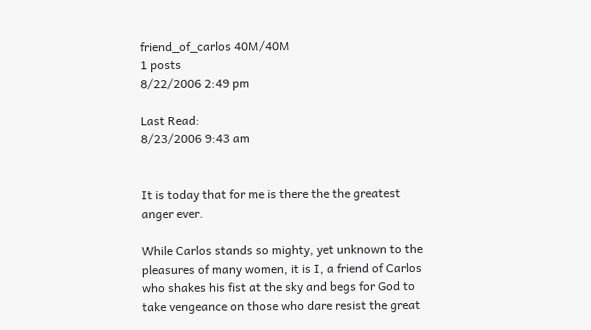friend_of_carlos 40M/40M
1 posts
8/22/2006 2:49 pm

Last Read:
8/23/2006 9:43 am


It is today that for me is there the the greatest anger ever.

While Carlos stands so mighty, yet unknown to the pleasures of many women, it is I, a friend of Carlos who shakes his fist at the sky and begs for God to take vengeance on those who dare resist the great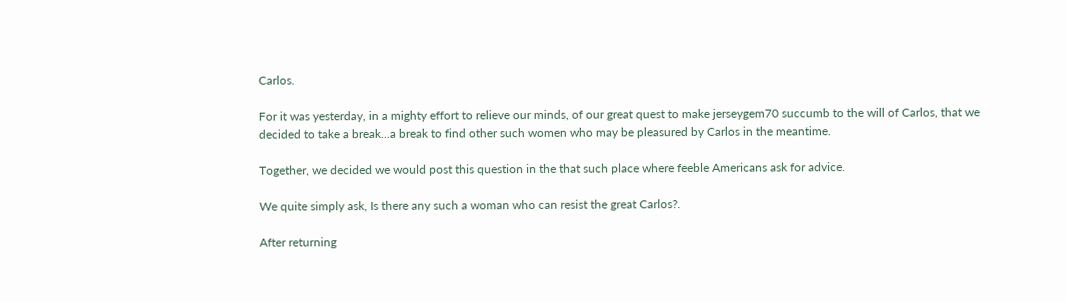Carlos.

For it was yesterday, in a mighty effort to relieve our minds, of our great quest to make jerseygem70 succumb to the will of Carlos, that we decided to take a break...a break to find other such women who may be pleasured by Carlos in the meantime.

Together, we decided we would post this question in the that such place where feeble Americans ask for advice.

We quite simply ask, Is there any such a woman who can resist the great Carlos?.

After returning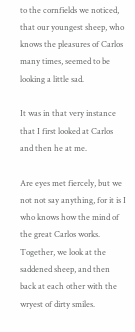to the cornfields we noticed, that our youngest sheep, who knows the pleasures of Carlos many times, seemed to be looking a little sad.

It was in that very instance that I first looked at Carlos and then he at me.

Are eyes met fiercely, but we not not say anything, for it is I who knows how the mind of the great Carlos works. Together, we look at the saddened sheep, and then back at each other with the wryest of dirty smiles.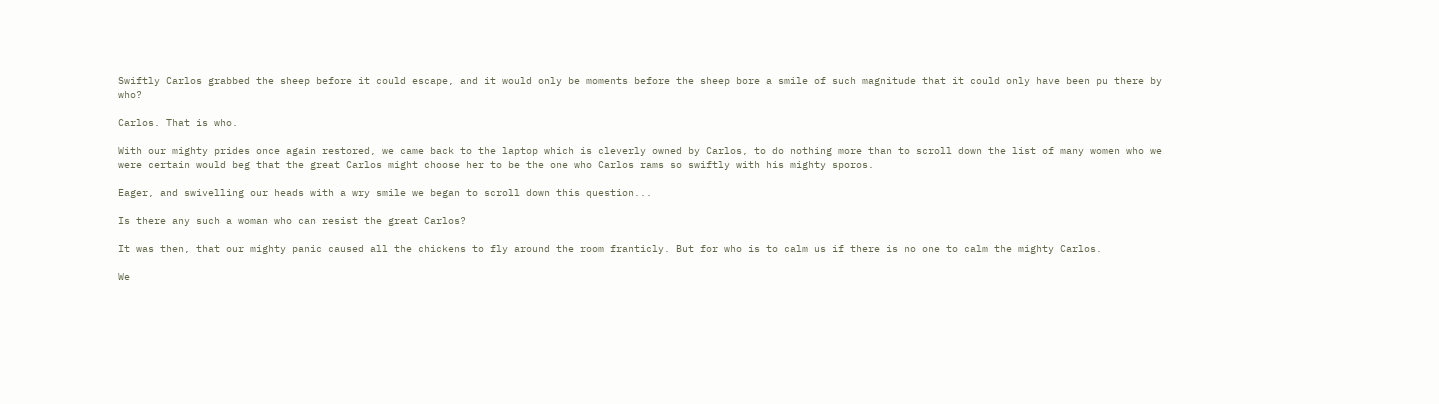Swiftly Carlos grabbed the sheep before it could escape, and it would only be moments before the sheep bore a smile of such magnitude that it could only have been pu there by who?

Carlos. That is who.

With our mighty prides once again restored, we came back to the laptop which is cleverly owned by Carlos, to do nothing more than to scroll down the list of many women who we were certain would beg that the great Carlos might choose her to be the one who Carlos rams so swiftly with his mighty sporos.

Eager, and swivelling our heads with a wry smile we began to scroll down this question...

Is there any such a woman who can resist the great Carlos?

It was then, that our mighty panic caused all the chickens to fly around the room franticly. But for who is to calm us if there is no one to calm the mighty Carlos.

We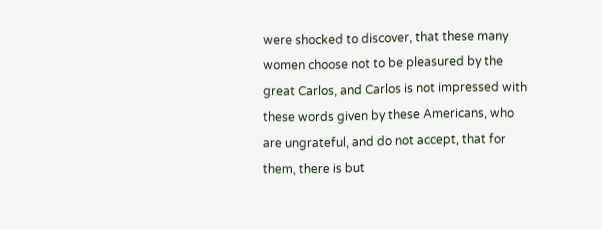were shocked to discover, that these many women choose not to be pleasured by the great Carlos, and Carlos is not impressed with these words given by these Americans, who are ungrateful, and do not accept, that for them, there is but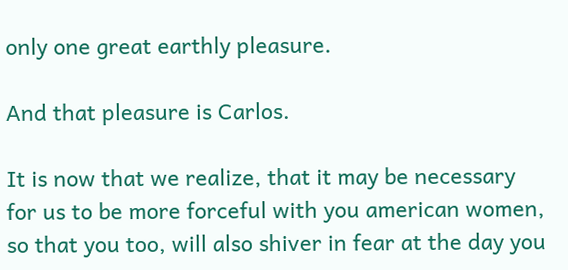only one great earthly pleasure.

And that pleasure is Carlos.

It is now that we realize, that it may be necessary for us to be more forceful with you american women, so that you too, will also shiver in fear at the day you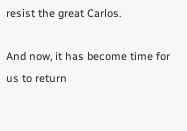resist the great Carlos.

And now, it has become time for us to return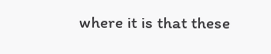where it is that these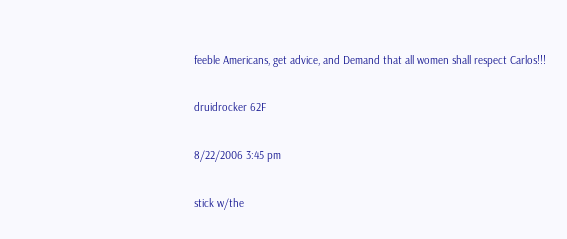feeble Americans, get advice, and Demand that all women shall respect Carlos!!!

druidrocker 62F

8/22/2006 3:45 pm

stick w/the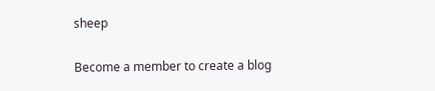sheep

Become a member to create a blog